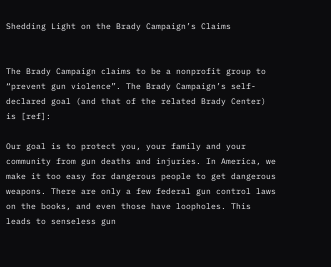Shedding Light on the Brady Campaign’s Claims


The Brady Campaign claims to be a nonprofit group to “prevent gun violence”. The Brady Campaign’s self-declared goal (and that of the related Brady Center) is [ref]:

Our goal is to protect you, your family and your community from gun deaths and injuries. In America, we make it too easy for dangerous people to get dangerous weapons. There are only a few federal gun control laws on the books, and even those have loopholes. This leads to senseless gun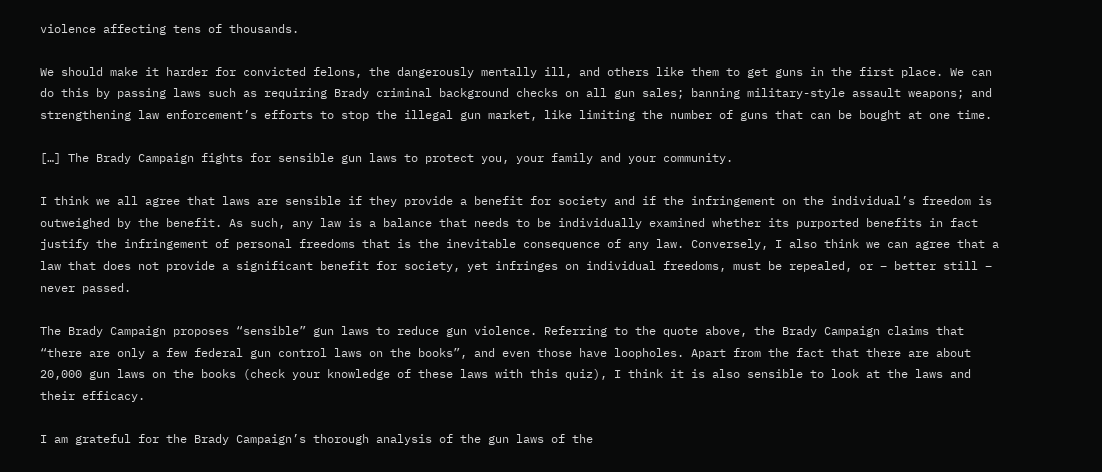violence affecting tens of thousands.

We should make it harder for convicted felons, the dangerously mentally ill, and others like them to get guns in the first place. We can do this by passing laws such as requiring Brady criminal background checks on all gun sales; banning military-style assault weapons; and strengthening law enforcement’s efforts to stop the illegal gun market, like limiting the number of guns that can be bought at one time.

[…] The Brady Campaign fights for sensible gun laws to protect you, your family and your community.

I think we all agree that laws are sensible if they provide a benefit for society and if the infringement on the individual’s freedom is outweighed by the benefit. As such, any law is a balance that needs to be individually examined whether its purported benefits in fact justify the infringement of personal freedoms that is the inevitable consequence of any law. Conversely, I also think we can agree that a law that does not provide a significant benefit for society, yet infringes on individual freedoms, must be repealed, or – better still – never passed.

The Brady Campaign proposes “sensible” gun laws to reduce gun violence. Referring to the quote above, the Brady Campaign claims that “there are only a few federal gun control laws on the books”, and even those have loopholes. Apart from the fact that there are about 20,000 gun laws on the books (check your knowledge of these laws with this quiz), I think it is also sensible to look at the laws and their efficacy.

I am grateful for the Brady Campaign’s thorough analysis of the gun laws of the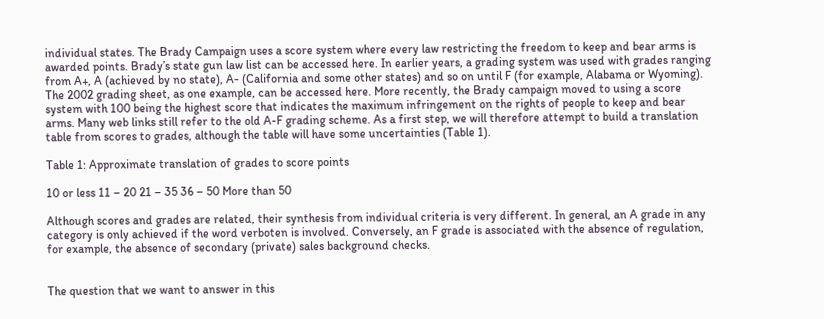individual states. The Brady Campaign uses a score system where every law restricting the freedom to keep and bear arms is awarded points. Brady’s state gun law list can be accessed here. In earlier years, a grading system was used with grades ranging from A+, A (achieved by no state), A- (California and some other states) and so on until F (for example, Alabama or Wyoming). The 2002 grading sheet, as one example, can be accessed here. More recently, the Brady campaign moved to using a score system with 100 being the highest score that indicates the maximum infringement on the rights of people to keep and bear arms. Many web links still refer to the old A-F grading scheme. As a first step, we will therefore attempt to build a translation table from scores to grades, although the table will have some uncertainties (Table 1).

Table 1: Approximate translation of grades to score points

10 or less 11 – 20 21 – 35 36 – 50 More than 50

Although scores and grades are related, their synthesis from individual criteria is very different. In general, an A grade in any category is only achieved if the word verboten is involved. Conversely, an F grade is associated with the absence of regulation, for example, the absence of secondary (private) sales background checks.


The question that we want to answer in this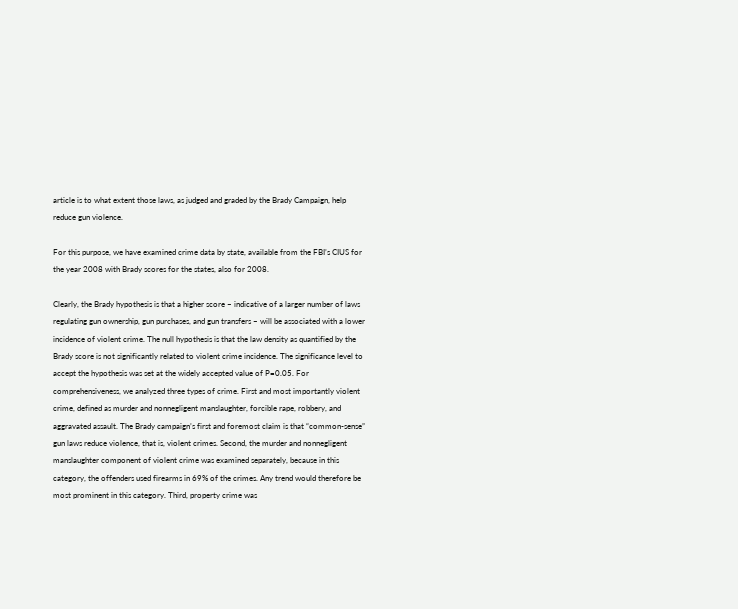article is to what extent those laws, as judged and graded by the Brady Campaign, help reduce gun violence.

For this purpose, we have examined crime data by state, available from the FBI’s CIUS for the year 2008 with Brady scores for the states, also for 2008.

Clearly, the Brady hypothesis is that a higher score – indicative of a larger number of laws regulating gun ownership, gun purchases, and gun transfers – will be associated with a lower incidence of violent crime. The null hypothesis is that the law density as quantified by the Brady score is not significantly related to violent crime incidence. The significance level to accept the hypothesis was set at the widely accepted value of P=0.05. For comprehensiveness, we analyzed three types of crime. First and most importantly violent crime, defined as murder and nonnegligent manslaughter, forcible rape, robbery, and aggravated assault. The Brady campaign’s first and foremost claim is that “common-sense” gun laws reduce violence, that is, violent crimes. Second, the murder and nonnegligent manslaughter component of violent crime was examined separately, because in this category, the offenders used firearms in 69% of the crimes. Any trend would therefore be most prominent in this category. Third, property crime was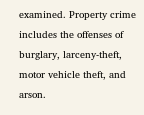examined. Property crime includes the offenses of burglary, larceny-theft, motor vehicle theft, and arson.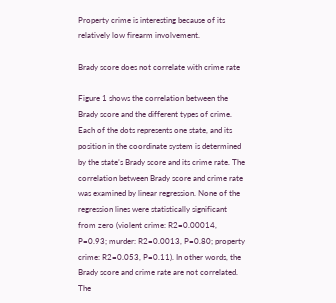Property crime is interesting because of its relatively low firearm involvement.

Brady score does not correlate with crime rate

Figure 1 shows the correlation between the Brady score and the different types of crime. Each of the dots represents one state, and its position in the coordinate system is determined by the state’s Brady score and its crime rate. The correlation between Brady score and crime rate was examined by linear regression. None of the regression lines were statistically significant from zero (violent crime: R2=0.00014, P=0.93; murder: R2=0.0013, P=0.80; property crime: R2=0.053, P=0.11). In other words, the Brady score and crime rate are not correlated. The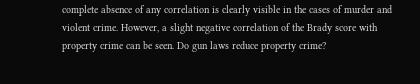complete absence of any correlation is clearly visible in the cases of murder and violent crime. However, a slight negative correlation of the Brady score with property crime can be seen. Do gun laws reduce property crime?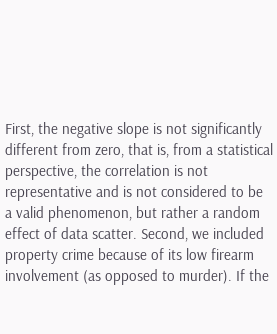First, the negative slope is not significantly different from zero, that is, from a statistical perspective, the correlation is not representative and is not considered to be a valid phenomenon, but rather a random effect of data scatter. Second, we included property crime because of its low firearm involvement (as opposed to murder). If the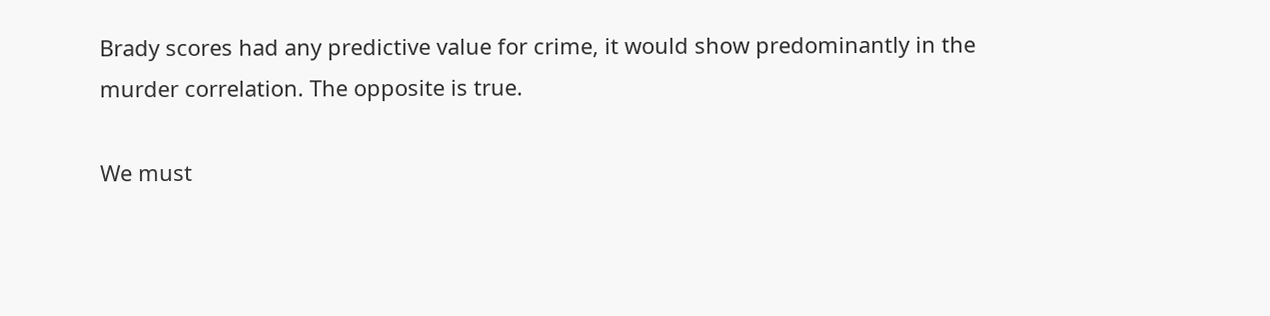Brady scores had any predictive value for crime, it would show predominantly in the murder correlation. The opposite is true.

We must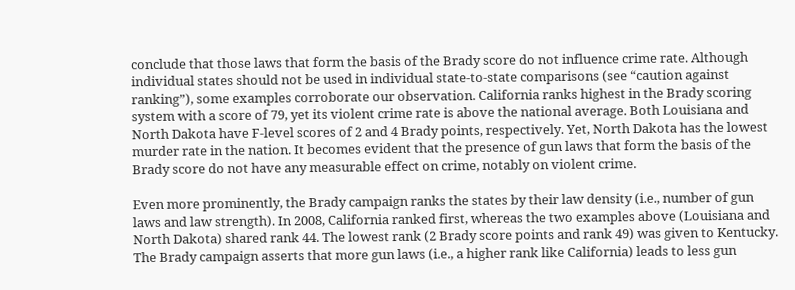conclude that those laws that form the basis of the Brady score do not influence crime rate. Although individual states should not be used in individual state-to-state comparisons (see “caution against ranking”), some examples corroborate our observation. California ranks highest in the Brady scoring system with a score of 79, yet its violent crime rate is above the national average. Both Louisiana and North Dakota have F-level scores of 2 and 4 Brady points, respectively. Yet, North Dakota has the lowest murder rate in the nation. It becomes evident that the presence of gun laws that form the basis of the Brady score do not have any measurable effect on crime, notably on violent crime.

Even more prominently, the Brady campaign ranks the states by their law density (i.e., number of gun laws and law strength). In 2008, California ranked first, whereas the two examples above (Louisiana and North Dakota) shared rank 44. The lowest rank (2 Brady score points and rank 49) was given to Kentucky. The Brady campaign asserts that more gun laws (i.e., a higher rank like California) leads to less gun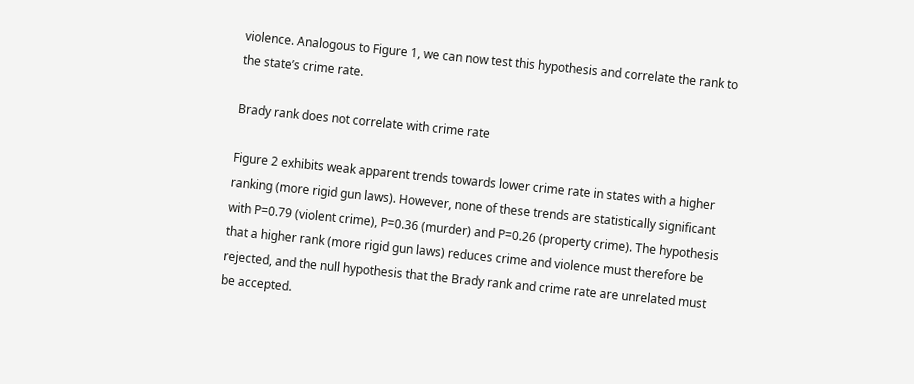violence. Analogous to Figure 1, we can now test this hypothesis and correlate the rank to the state’s crime rate.

Brady rank does not correlate with crime rate

Figure 2 exhibits weak apparent trends towards lower crime rate in states with a higher ranking (more rigid gun laws). However, none of these trends are statistically significant with P=0.79 (violent crime), P=0.36 (murder) and P=0.26 (property crime). The hypothesis that a higher rank (more rigid gun laws) reduces crime and violence must therefore be rejected, and the null hypothesis that the Brady rank and crime rate are unrelated must be accepted.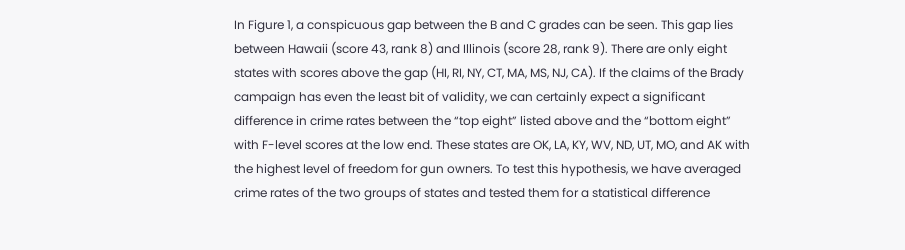In Figure 1, a conspicuous gap between the B and C grades can be seen. This gap lies between Hawaii (score 43, rank 8) and Illinois (score 28, rank 9). There are only eight states with scores above the gap (HI, RI, NY, CT, MA, MS, NJ, CA). If the claims of the Brady campaign has even the least bit of validity, we can certainly expect a significant difference in crime rates between the “top eight” listed above and the “bottom eight” with F-level scores at the low end. These states are OK, LA, KY, WV, ND, UT, MO, and AK with the highest level of freedom for gun owners. To test this hypothesis, we have averaged crime rates of the two groups of states and tested them for a statistical difference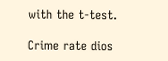with the t-test.

Crime rate dios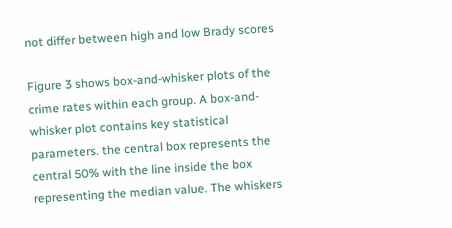not differ between high and low Brady scores

Figure 3 shows box-and-whisker plots of the crime rates within each group. A box-and-whisker plot contains key statistical parameters. the central box represents the central 50% with the line inside the box representing the median value. The whiskers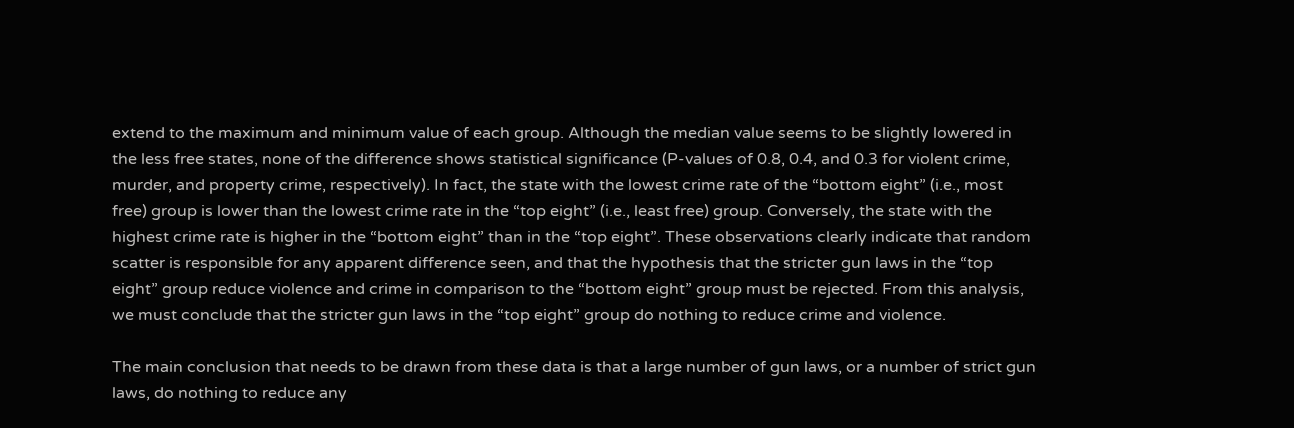extend to the maximum and minimum value of each group. Although the median value seems to be slightly lowered in the less free states, none of the difference shows statistical significance (P-values of 0.8, 0.4, and 0.3 for violent crime, murder, and property crime, respectively). In fact, the state with the lowest crime rate of the “bottom eight” (i.e., most free) group is lower than the lowest crime rate in the “top eight” (i.e., least free) group. Conversely, the state with the highest crime rate is higher in the “bottom eight” than in the “top eight”. These observations clearly indicate that random scatter is responsible for any apparent difference seen, and that the hypothesis that the stricter gun laws in the “top eight” group reduce violence and crime in comparison to the “bottom eight” group must be rejected. From this analysis, we must conclude that the stricter gun laws in the “top eight” group do nothing to reduce crime and violence.

The main conclusion that needs to be drawn from these data is that a large number of gun laws, or a number of strict gun laws, do nothing to reduce any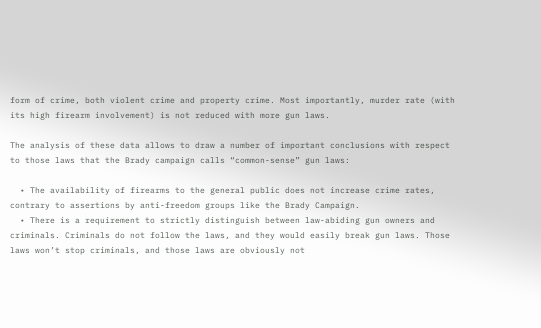form of crime, both violent crime and property crime. Most importantly, murder rate (with its high firearm involvement) is not reduced with more gun laws.

The analysis of these data allows to draw a number of important conclusions with respect to those laws that the Brady campaign calls “common-sense” gun laws:

  • The availability of firearms to the general public does not increase crime rates, contrary to assertions by anti-freedom groups like the Brady Campaign.
  • There is a requirement to strictly distinguish between law-abiding gun owners and criminals. Criminals do not follow the laws, and they would easily break gun laws. Those laws won’t stop criminals, and those laws are obviously not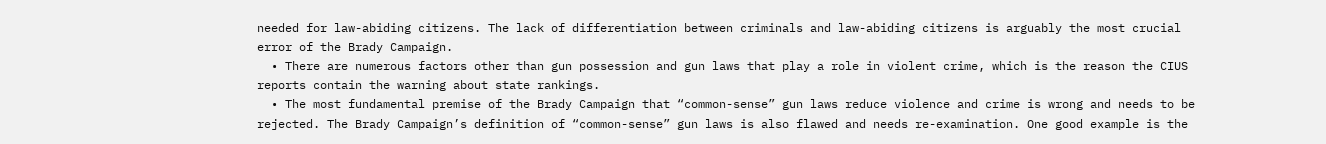needed for law-abiding citizens. The lack of differentiation between criminals and law-abiding citizens is arguably the most crucial error of the Brady Campaign.
  • There are numerous factors other than gun possession and gun laws that play a role in violent crime, which is the reason the CIUS reports contain the warning about state rankings.
  • The most fundamental premise of the Brady Campaign that “common-sense” gun laws reduce violence and crime is wrong and needs to be rejected. The Brady Campaign’s definition of “common-sense” gun laws is also flawed and needs re-examination. One good example is the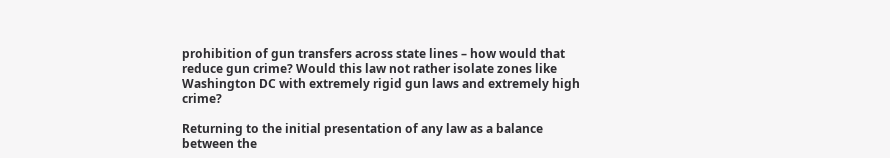prohibition of gun transfers across state lines – how would that reduce gun crime? Would this law not rather isolate zones like Washington DC with extremely rigid gun laws and extremely high crime?

Returning to the initial presentation of any law as a balance between the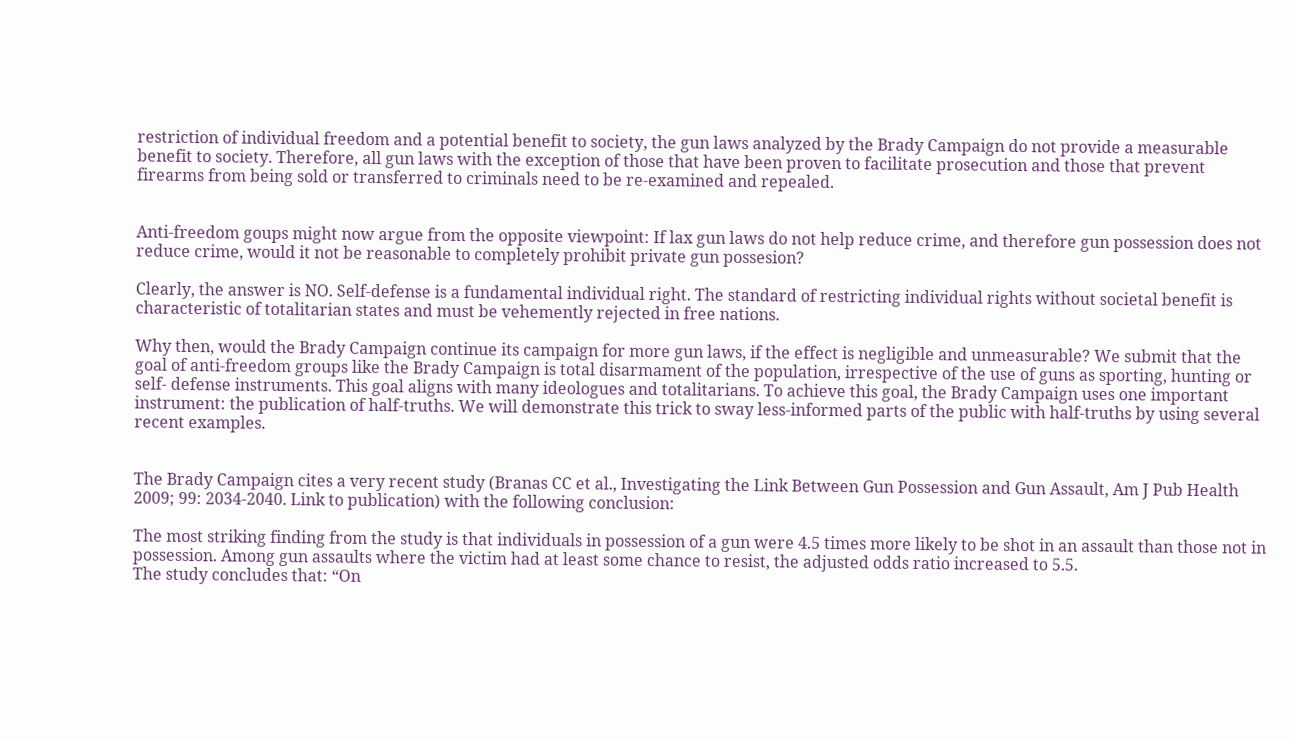restriction of individual freedom and a potential benefit to society, the gun laws analyzed by the Brady Campaign do not provide a measurable benefit to society. Therefore, all gun laws with the exception of those that have been proven to facilitate prosecution and those that prevent firearms from being sold or transferred to criminals need to be re-examined and repealed.


Anti-freedom goups might now argue from the opposite viewpoint: If lax gun laws do not help reduce crime, and therefore gun possession does not reduce crime, would it not be reasonable to completely prohibit private gun possesion?

Clearly, the answer is NO. Self-defense is a fundamental individual right. The standard of restricting individual rights without societal benefit is characteristic of totalitarian states and must be vehemently rejected in free nations.

Why then, would the Brady Campaign continue its campaign for more gun laws, if the effect is negligible and unmeasurable? We submit that the goal of anti-freedom groups like the Brady Campaign is total disarmament of the population, irrespective of the use of guns as sporting, hunting or self- defense instruments. This goal aligns with many ideologues and totalitarians. To achieve this goal, the Brady Campaign uses one important instrument: the publication of half-truths. We will demonstrate this trick to sway less-informed parts of the public with half-truths by using several recent examples.


The Brady Campaign cites a very recent study (Branas CC et al., Investigating the Link Between Gun Possession and Gun Assault, Am J Pub Health 2009; 99: 2034-2040. Link to publication) with the following conclusion:

The most striking finding from the study is that individuals in possession of a gun were 4.5 times more likely to be shot in an assault than those not in possession. Among gun assaults where the victim had at least some chance to resist, the adjusted odds ratio increased to 5.5.
The study concludes that: “On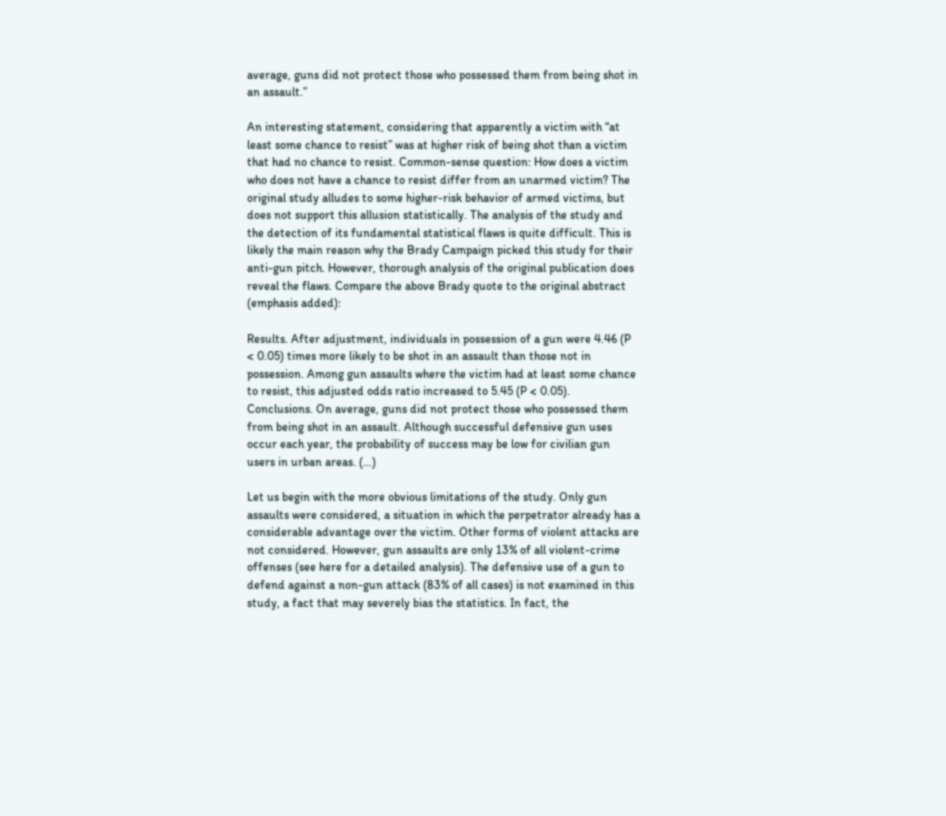average, guns did not protect those who possessed them from being shot in an assault.”

An interesting statement, considering that apparently a victim with “at least some chance to resist” was at higher risk of being shot than a victim that had no chance to resist. Common-sense question: How does a victim who does not have a chance to resist differ from an unarmed victim? The original study alludes to some higher-risk behavior of armed victims, but does not support this allusion statistically. The analysis of the study and the detection of its fundamental statistical flaws is quite difficult. This is likely the main reason why the Brady Campaign picked this study for their anti-gun pitch. However, thorough analysis of the original publication does reveal the flaws. Compare the above Brady quote to the original abstract (emphasis added):

Results. After adjustment, individuals in possession of a gun were 4.46 (P < 0.05) times more likely to be shot in an assault than those not in possession. Among gun assaults where the victim had at least some chance to resist, this adjusted odds ratio increased to 5.45 (P < 0.05).
Conclusions. On average, guns did not protect those who possessed them from being shot in an assault. Although successful defensive gun uses occur each year, the probability of success may be low for civilian gun users in urban areas. (…)

Let us begin with the more obvious limitations of the study. Only gun assaults were considered, a situation in which the perpetrator already has a considerable advantage over the victim. Other forms of violent attacks are not considered. However, gun assaults are only 13% of all violent-crime offenses (see here for a detailed analysis). The defensive use of a gun to defend against a non-gun attack (83% of all cases) is not examined in this study, a fact that may severely bias the statistics. In fact, the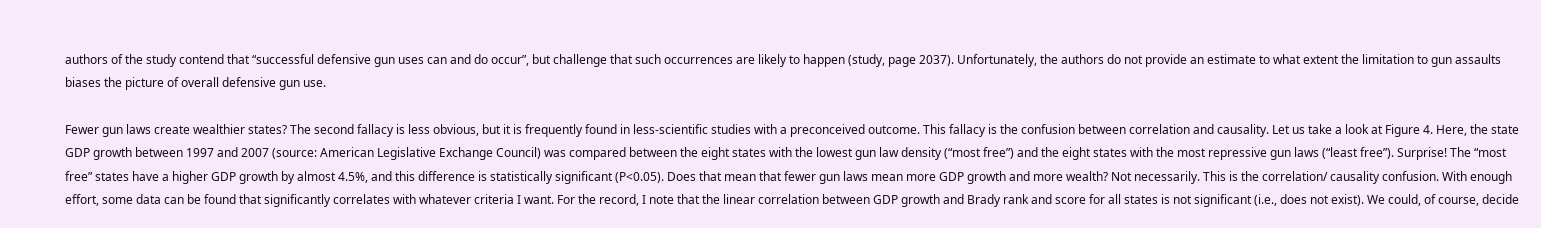authors of the study contend that “successful defensive gun uses can and do occur”, but challenge that such occurrences are likely to happen (study, page 2037). Unfortunately, the authors do not provide an estimate to what extent the limitation to gun assaults biases the picture of overall defensive gun use.

Fewer gun laws create wealthier states? The second fallacy is less obvious, but it is frequently found in less-scientific studies with a preconceived outcome. This fallacy is the confusion between correlation and causality. Let us take a look at Figure 4. Here, the state GDP growth between 1997 and 2007 (source: American Legislative Exchange Council) was compared between the eight states with the lowest gun law density (“most free”) and the eight states with the most repressive gun laws (“least free”). Surprise! The “most free” states have a higher GDP growth by almost 4.5%, and this difference is statistically significant (P<0.05). Does that mean that fewer gun laws mean more GDP growth and more wealth? Not necessarily. This is the correlation/ causality confusion. With enough effort, some data can be found that significantly correlates with whatever criteria I want. For the record, I note that the linear correlation between GDP growth and Brady rank and score for all states is not significant (i.e., does not exist). We could, of course, decide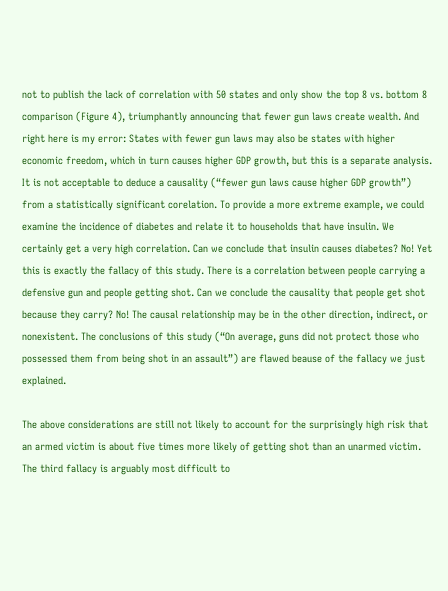not to publish the lack of correlation with 50 states and only show the top 8 vs. bottom 8 comparison (Figure 4), triumphantly announcing that fewer gun laws create wealth. And right here is my error: States with fewer gun laws may also be states with higher economic freedom, which in turn causes higher GDP growth, but this is a separate analysis. It is not acceptable to deduce a causality (“fewer gun laws cause higher GDP growth”) from a statistically significant corelation. To provide a more extreme example, we could examine the incidence of diabetes and relate it to households that have insulin. We certainly get a very high correlation. Can we conclude that insulin causes diabetes? No! Yet this is exactly the fallacy of this study. There is a correlation between people carrying a defensive gun and people getting shot. Can we conclude the causality that people get shot because they carry? No! The causal relationship may be in the other direction, indirect, or nonexistent. The conclusions of this study (“On average, guns did not protect those who possessed them from being shot in an assault”) are flawed beause of the fallacy we just explained.

The above considerations are still not likely to account for the surprisingly high risk that an armed victim is about five times more likely of getting shot than an unarmed victim. The third fallacy is arguably most difficult to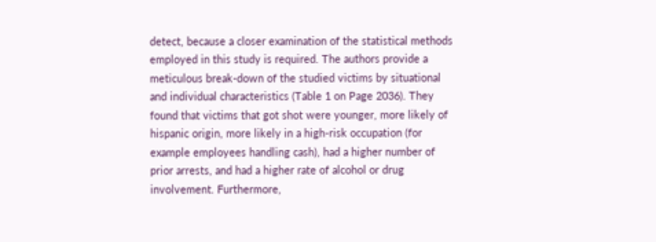detect, because a closer examination of the statistical methods employed in this study is required. The authors provide a meticulous break-down of the studied victims by situational and individual characteristics (Table 1 on Page 2036). They found that victims that got shot were younger, more likely of hispanic origin, more likely in a high-risk occupation (for example employees handling cash), had a higher number of prior arrests, and had a higher rate of alcohol or drug involvement. Furthermore,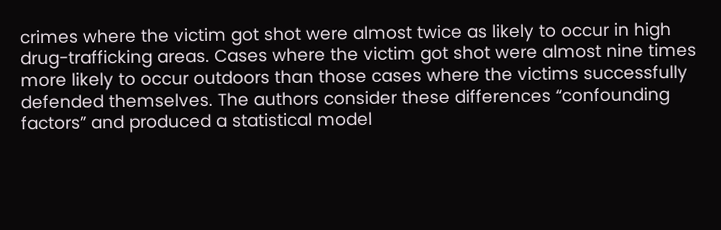crimes where the victim got shot were almost twice as likely to occur in high drug-trafficking areas. Cases where the victim got shot were almost nine times more likely to occur outdoors than those cases where the victims successfully defended themselves. The authors consider these differences “confounding factors” and produced a statistical model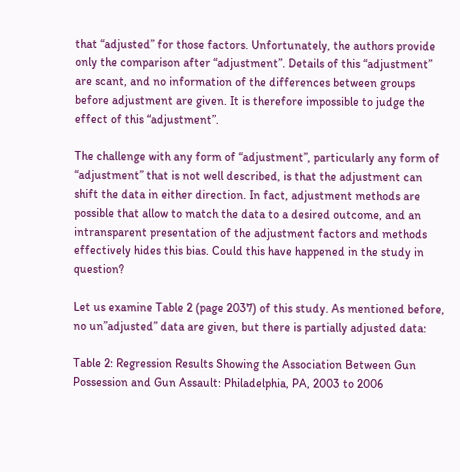that “adjusted” for those factors. Unfortunately, the authors provide only the comparison after “adjustment”. Details of this “adjustment” are scant, and no information of the differences between groups before adjustment are given. It is therefore impossible to judge the effect of this “adjustment”.

The challenge with any form of “adjustment”, particularly any form of “adjustment” that is not well described, is that the adjustment can shift the data in either direction. In fact, adjustment methods are possible that allow to match the data to a desired outcome, and an intransparent presentation of the adjustment factors and methods effectively hides this bias. Could this have happened in the study in question?

Let us examine Table 2 (page 2037) of this study. As mentioned before, no un”adjusted” data are given, but there is partially adjusted data:

Table 2: Regression Results Showing the Association Between Gun Possession and Gun Assault: Philadelphia, PA, 2003 to 2006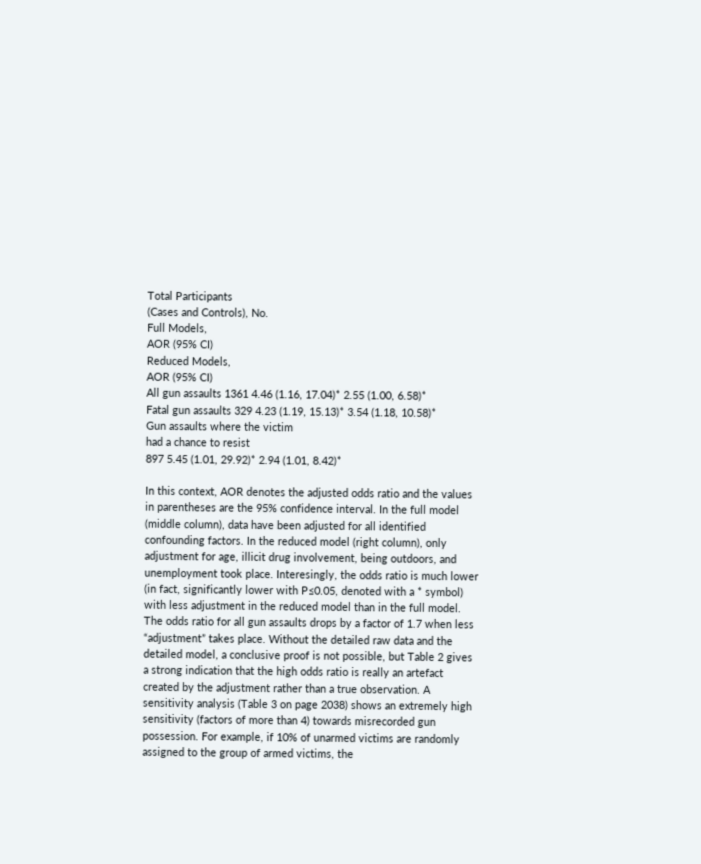Total Participants
(Cases and Controls), No.
Full Models,
AOR (95% CI)
Reduced Models,
AOR (95% CI)
All gun assaults 1361 4.46 (1.16, 17.04)* 2.55 (1.00, 6.58)*
Fatal gun assaults 329 4.23 (1.19, 15.13)* 3.54 (1.18, 10.58)*
Gun assaults where the victim
had a chance to resist
897 5.45 (1.01, 29.92)* 2.94 (1.01, 8.42)*

In this context, AOR denotes the adjusted odds ratio and the values in parentheses are the 95% confidence interval. In the full model (middle column), data have been adjusted for all identified confounding factors. In the reduced model (right column), only adjustment for age, illicit drug involvement, being outdoors, and unemployment took place. Interesingly, the odds ratio is much lower (in fact, significantly lower with P≤0.05, denoted with a * symbol) with less adjustment in the reduced model than in the full model. The odds ratio for all gun assaults drops by a factor of 1.7 when less “adjustment” takes place. Without the detailed raw data and the detailed model, a conclusive proof is not possible, but Table 2 gives a strong indication that the high odds ratio is really an artefact created by the adjustment rather than a true observation. A sensitivity analysis (Table 3 on page 2038) shows an extremely high sensitivity (factors of more than 4) towards misrecorded gun possession. For example, if 10% of unarmed victims are randomly assigned to the group of armed victims, the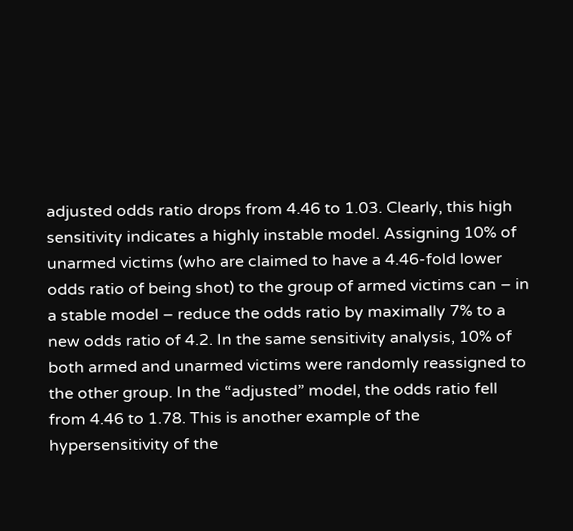adjusted odds ratio drops from 4.46 to 1.03. Clearly, this high sensitivity indicates a highly instable model. Assigning 10% of unarmed victims (who are claimed to have a 4.46-fold lower odds ratio of being shot) to the group of armed victims can – in a stable model – reduce the odds ratio by maximally 7% to a new odds ratio of 4.2. In the same sensitivity analysis, 10% of both armed and unarmed victims were randomly reassigned to the other group. In the “adjusted” model, the odds ratio fell from 4.46 to 1.78. This is another example of the hypersensitivity of the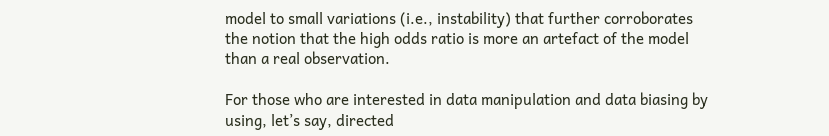model to small variations (i.e., instability) that further corroborates the notion that the high odds ratio is more an artefact of the model than a real observation.

For those who are interested in data manipulation and data biasing by using, let’s say, directed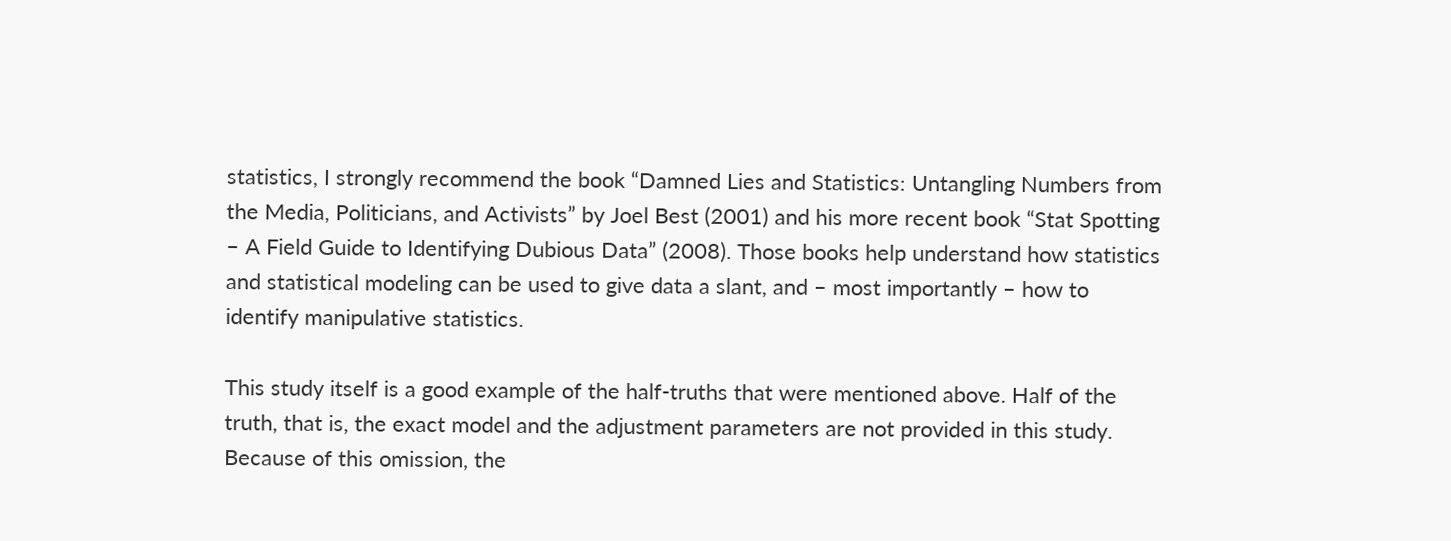statistics, I strongly recommend the book “Damned Lies and Statistics: Untangling Numbers from the Media, Politicians, and Activists” by Joel Best (2001) and his more recent book “Stat Spotting – A Field Guide to Identifying Dubious Data” (2008). Those books help understand how statistics and statistical modeling can be used to give data a slant, and – most importantly – how to identify manipulative statistics.

This study itself is a good example of the half-truths that were mentioned above. Half of the truth, that is, the exact model and the adjustment parameters are not provided in this study. Because of this omission, the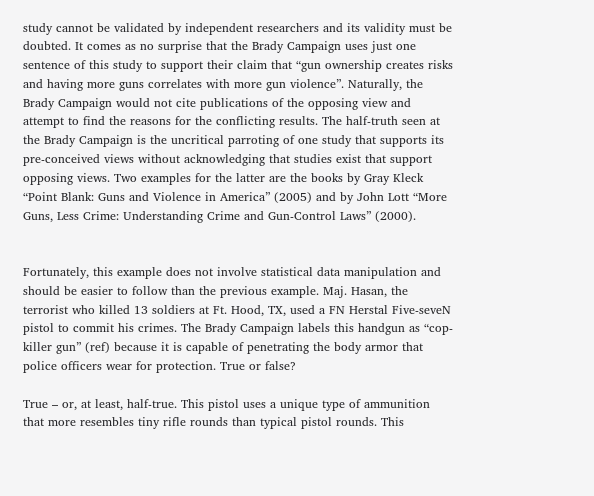study cannot be validated by independent researchers and its validity must be doubted. It comes as no surprise that the Brady Campaign uses just one sentence of this study to support their claim that “gun ownership creates risks and having more guns correlates with more gun violence”. Naturally, the Brady Campaign would not cite publications of the opposing view and attempt to find the reasons for the conflicting results. The half-truth seen at the Brady Campaign is the uncritical parroting of one study that supports its pre-conceived views without acknowledging that studies exist that support opposing views. Two examples for the latter are the books by Gray Kleck “Point Blank: Guns and Violence in America” (2005) and by John Lott “More Guns, Less Crime: Understanding Crime and Gun-Control Laws” (2000).


Fortunately, this example does not involve statistical data manipulation and should be easier to follow than the previous example. Maj. Hasan, the terrorist who killed 13 soldiers at Ft. Hood, TX, used a FN Herstal Five-seveN pistol to commit his crimes. The Brady Campaign labels this handgun as “cop-killer gun” (ref) because it is capable of penetrating the body armor that police officers wear for protection. True or false?

True – or, at least, half-true. This pistol uses a unique type of ammunition that more resembles tiny rifle rounds than typical pistol rounds. This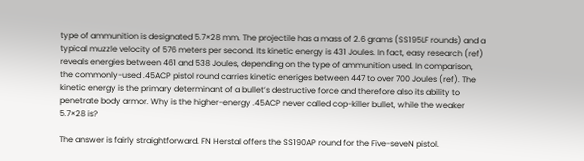type of ammunition is designated 5.7×28 mm. The projectile has a mass of 2.6 grams (SS195LF rounds) and a typical muzzle velocity of 576 meters per second. Its kinetic energy is 431 Joules. In fact, easy research (ref) reveals energies between 461 and 538 Joules, depending on the type of ammunition used. In comparison, the commonly-used .45ACP pistol round carries kinetic eneriges between 447 to over 700 Joules (ref). The kinetic energy is the primary determinant of a bullet’s destructive force and therefore also its ability to penetrate body armor. Why is the higher-energy .45ACP never called cop-killer bullet, while the weaker 5.7×28 is?

The answer is fairly straightforward. FN Herstal offers the SS190AP round for the Five-seveN pistol.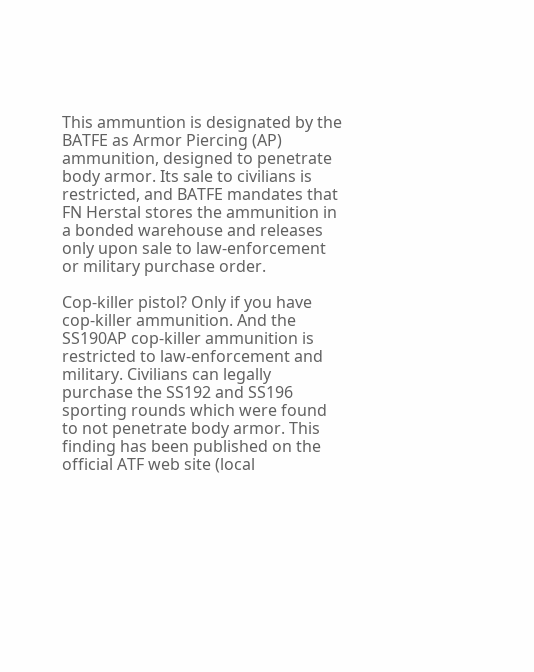This ammuntion is designated by the BATFE as Armor Piercing (AP) ammunition, designed to penetrate body armor. Its sale to civilians is restricted, and BATFE mandates that FN Herstal stores the ammunition in a bonded warehouse and releases only upon sale to law-enforcement or military purchase order.

Cop-killer pistol? Only if you have cop-killer ammunition. And the SS190AP cop-killer ammunition is restricted to law-enforcement and military. Civilians can legally purchase the SS192 and SS196 sporting rounds which were found to not penetrate body armor. This finding has been published on the official ATF web site (local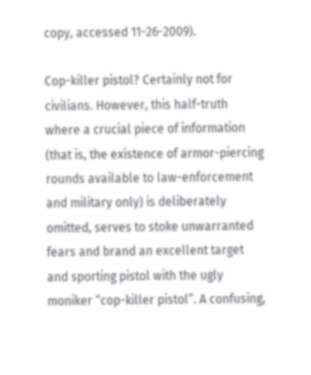copy, accessed 11-26-2009).

Cop-killer pistol? Certainly not for civilians. However, this half-truth where a crucial piece of information (that is, the existence of armor-piercing rounds available to law-enforcement and military only) is deliberately omitted, serves to stoke unwarranted fears and brand an excellent target and sporting pistol with the ugly moniker “cop-killer pistol”. A confusing,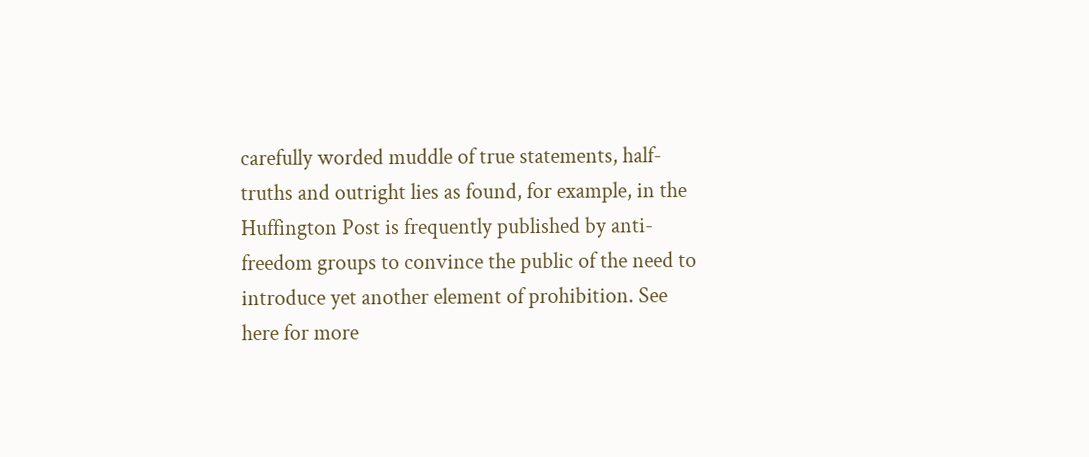carefully worded muddle of true statements, half-truths and outright lies as found, for example, in the Huffington Post is frequently published by anti-freedom groups to convince the public of the need to introduce yet another element of prohibition. See here for more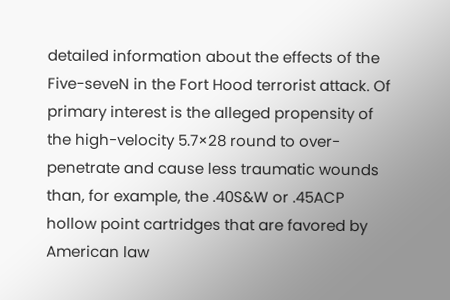detailed information about the effects of the Five-seveN in the Fort Hood terrorist attack. Of primary interest is the alleged propensity of the high-velocity 5.7×28 round to over-penetrate and cause less traumatic wounds than, for example, the .40S&W or .45ACP hollow point cartridges that are favored by American law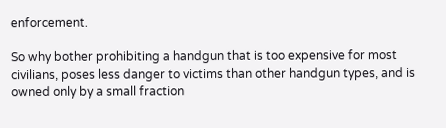enforcement.

So why bother prohibiting a handgun that is too expensive for most civilians, poses less danger to victims than other handgun types, and is owned only by a small fraction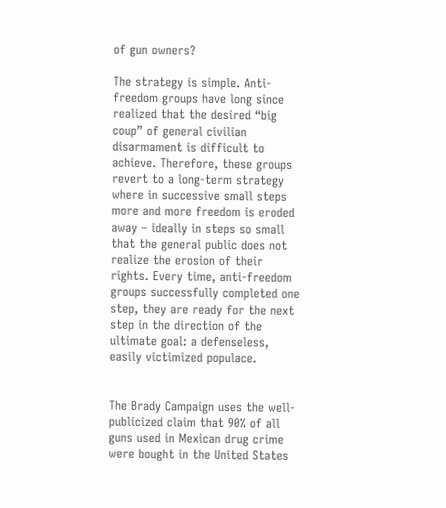of gun owners?

The strategy is simple. Anti-freedom groups have long since realized that the desired “big coup” of general civilian disarmament is difficult to achieve. Therefore, these groups revert to a long-term strategy where in successive small steps more and more freedom is eroded away – ideally in steps so small that the general public does not realize the erosion of their rights. Every time, anti-freedom groups successfully completed one step, they are ready for the next step in the direction of the ultimate goal: a defenseless, easily victimized populace.


The Brady Campaign uses the well-publicized claim that 90% of all guns used in Mexican drug crime were bought in the United States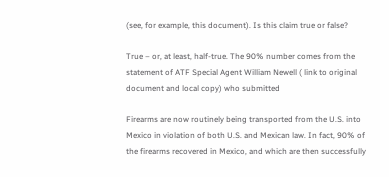(see, for example, this document). Is this claim true or false?

True – or, at least, half-true. The 90% number comes from the statement of ATF Special Agent William Newell ( link to original document and local copy) who submitted

Firearms are now routinely being transported from the U.S. into Mexico in violation of both U.S. and Mexican law. In fact, 90% of the firearms recovered in Mexico, and which are then successfully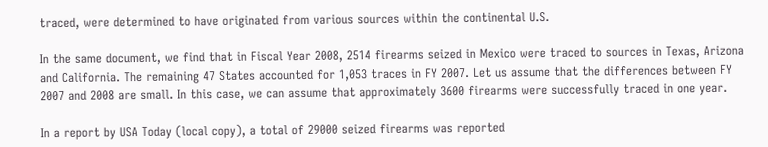traced, were determined to have originated from various sources within the continental U.S.

In the same document, we find that in Fiscal Year 2008, 2514 firearms seized in Mexico were traced to sources in Texas, Arizona and California. The remaining 47 States accounted for 1,053 traces in FY 2007. Let us assume that the differences between FY 2007 and 2008 are small. In this case, we can assume that approximately 3600 firearms were successfully traced in one year.

In a report by USA Today (local copy), a total of 29000 seized firearms was reported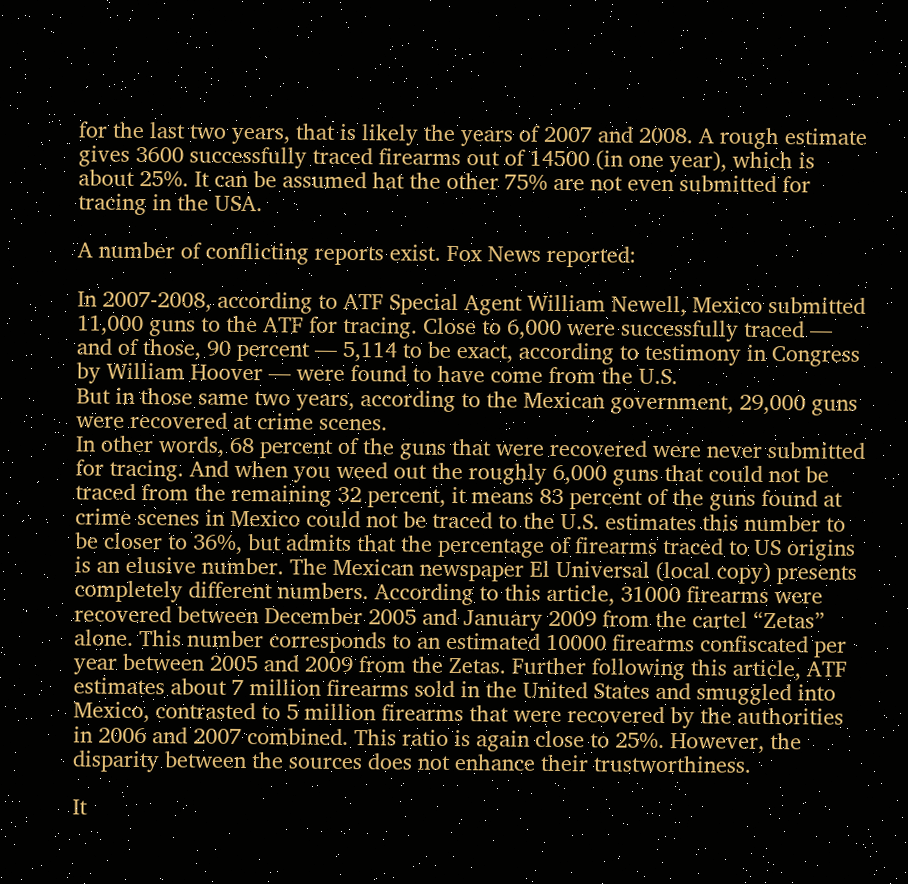for the last two years, that is likely the years of 2007 and 2008. A rough estimate gives 3600 successfully traced firearms out of 14500 (in one year), which is about 25%. It can be assumed hat the other 75% are not even submitted for tracing in the USA.

A number of conflicting reports exist. Fox News reported:

In 2007-2008, according to ATF Special Agent William Newell, Mexico submitted 11,000 guns to the ATF for tracing. Close to 6,000 were successfully traced — and of those, 90 percent — 5,114 to be exact, according to testimony in Congress by William Hoover — were found to have come from the U.S.
But in those same two years, according to the Mexican government, 29,000 guns were recovered at crime scenes.
In other words, 68 percent of the guns that were recovered were never submitted for tracing. And when you weed out the roughly 6,000 guns that could not be traced from the remaining 32 percent, it means 83 percent of the guns found at crime scenes in Mexico could not be traced to the U.S. estimates this number to be closer to 36%, but admits that the percentage of firearms traced to US origins is an elusive number. The Mexican newspaper El Universal (local copy) presents completely different numbers. According to this article, 31000 firearms were recovered between December 2005 and January 2009 from the cartel “Zetas” alone. This number corresponds to an estimated 10000 firearms confiscated per year between 2005 and 2009 from the Zetas. Further following this article, ATF estimates about 7 million firearms sold in the United States and smuggled into Mexico, contrasted to 5 million firearms that were recovered by the authorities in 2006 and 2007 combined. This ratio is again close to 25%. However, the disparity between the sources does not enhance their trustworthiness.

It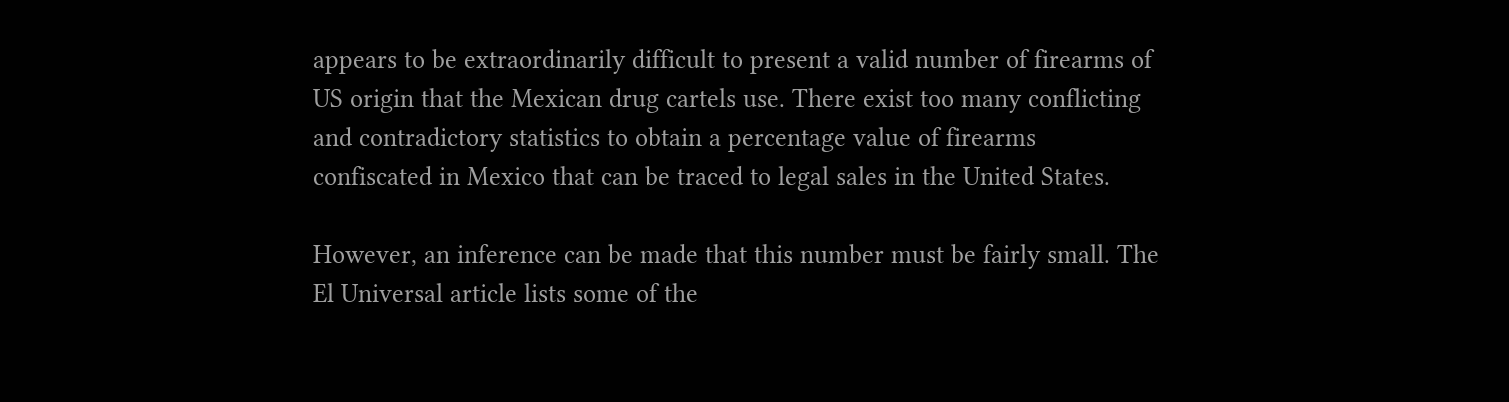appears to be extraordinarily difficult to present a valid number of firearms of US origin that the Mexican drug cartels use. There exist too many conflicting and contradictory statistics to obtain a percentage value of firearms confiscated in Mexico that can be traced to legal sales in the United States.

However, an inference can be made that this number must be fairly small. The El Universal article lists some of the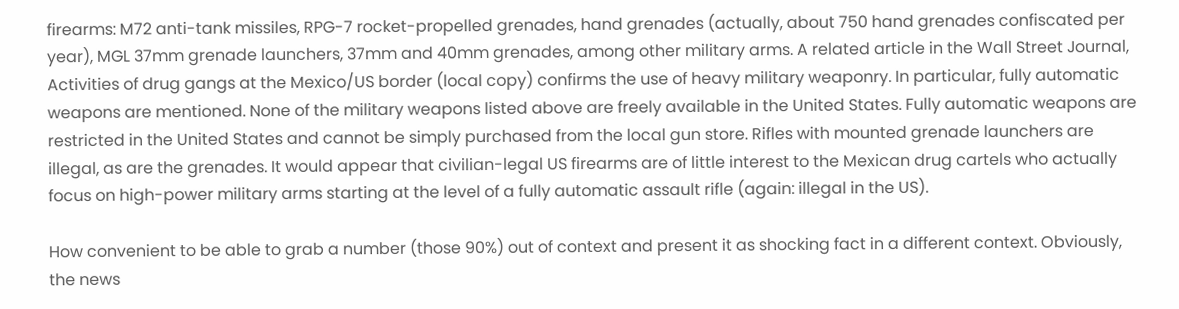firearms: M72 anti-tank missiles, RPG-7 rocket-propelled grenades, hand grenades (actually, about 750 hand grenades confiscated per year), MGL 37mm grenade launchers, 37mm and 40mm grenades, among other military arms. A related article in the Wall Street Journal, Activities of drug gangs at the Mexico/US border (local copy) confirms the use of heavy military weaponry. In particular, fully automatic weapons are mentioned. None of the military weapons listed above are freely available in the United States. Fully automatic weapons are restricted in the United States and cannot be simply purchased from the local gun store. Rifles with mounted grenade launchers are illegal, as are the grenades. It would appear that civilian-legal US firearms are of little interest to the Mexican drug cartels who actually focus on high-power military arms starting at the level of a fully automatic assault rifle (again: illegal in the US).

How convenient to be able to grab a number (those 90%) out of context and present it as shocking fact in a different context. Obviously, the news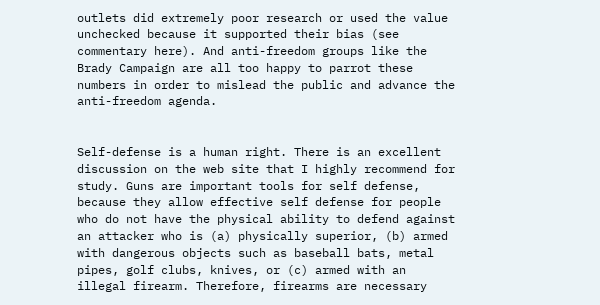outlets did extremely poor research or used the value unchecked because it supported their bias (see commentary here). And anti-freedom groups like the Brady Campaign are all too happy to parrot these numbers in order to mislead the public and advance the anti-freedom agenda.


Self-defense is a human right. There is an excellent discussion on the web site that I highly recommend for study. Guns are important tools for self defense, because they allow effective self defense for people who do not have the physical ability to defend against an attacker who is (a) physically superior, (b) armed with dangerous objects such as baseball bats, metal pipes, golf clubs, knives, or (c) armed with an illegal firearm. Therefore, firearms are necessary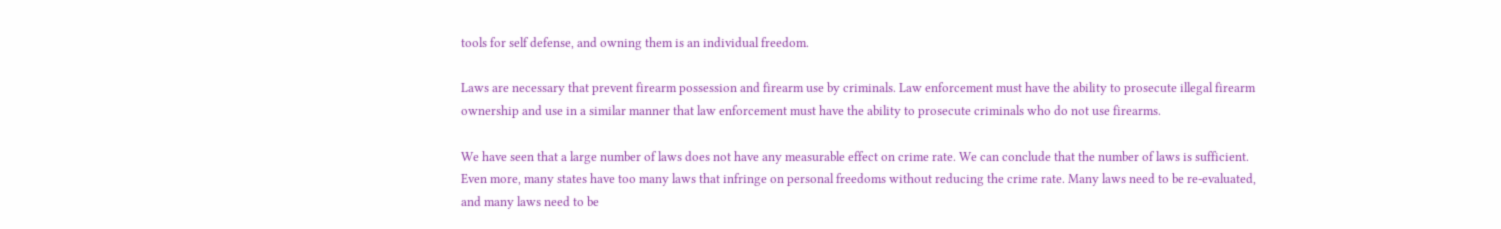tools for self defense, and owning them is an individual freedom.

Laws are necessary that prevent firearm possession and firearm use by criminals. Law enforcement must have the ability to prosecute illegal firearm ownership and use in a similar manner that law enforcement must have the ability to prosecute criminals who do not use firearms.

We have seen that a large number of laws does not have any measurable effect on crime rate. We can conclude that the number of laws is sufficient. Even more, many states have too many laws that infringe on personal freedoms without reducing the crime rate. Many laws need to be re-evaluated, and many laws need to be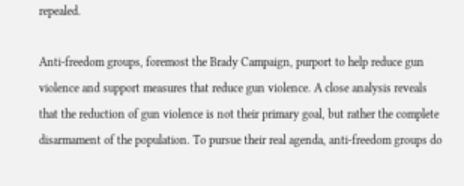repealed.

Anti-freedom groups, foremost the Brady Campaign, purport to help reduce gun violence and support measures that reduce gun violence. A close analysis reveals that the reduction of gun violence is not their primary goal, but rather the complete disarmament of the population. To pursue their real agenda, anti-freedom groups do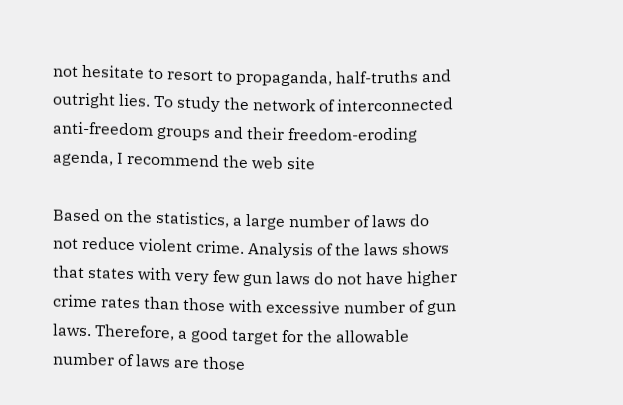not hesitate to resort to propaganda, half-truths and outright lies. To study the network of interconnected anti-freedom groups and their freedom-eroding agenda, I recommend the web site

Based on the statistics, a large number of laws do not reduce violent crime. Analysis of the laws shows that states with very few gun laws do not have higher crime rates than those with excessive number of gun laws. Therefore, a good target for the allowable number of laws are those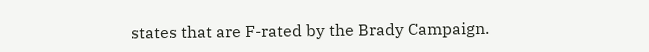states that are F-rated by the Brady Campaign.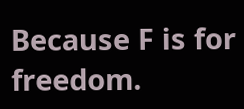Because F is for freedom.